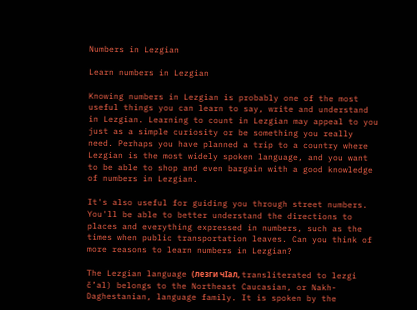Numbers in Lezgian

Learn numbers in Lezgian

Knowing numbers in Lezgian is probably one of the most useful things you can learn to say, write and understand in Lezgian. Learning to count in Lezgian may appeal to you just as a simple curiosity or be something you really need. Perhaps you have planned a trip to a country where Lezgian is the most widely spoken language, and you want to be able to shop and even bargain with a good knowledge of numbers in Lezgian.

It's also useful for guiding you through street numbers. You'll be able to better understand the directions to places and everything expressed in numbers, such as the times when public transportation leaves. Can you think of more reasons to learn numbers in Lezgian?

The Lezgian language (лезги чӏал, transliterated to lezgi č’al) belongs to the Northeast Caucasian, or Nakh-Daghestanian, language family. It is spoken by the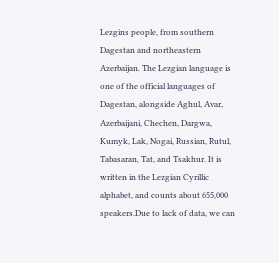Lezgins people, from southern Dagestan and northeastern Azerbaijan. The Lezgian language is one of the official languages of Dagestan, alongside Aghul, Avar, Azerbaijani, Chechen, Dargwa, Kumyk, Lak, Nogai, Russian, Rutul, Tabasaran, Tat, and Tsakhur. It is written in the Lezgian Cyrillic alphabet, and counts about 655,000 speakers.Due to lack of data, we can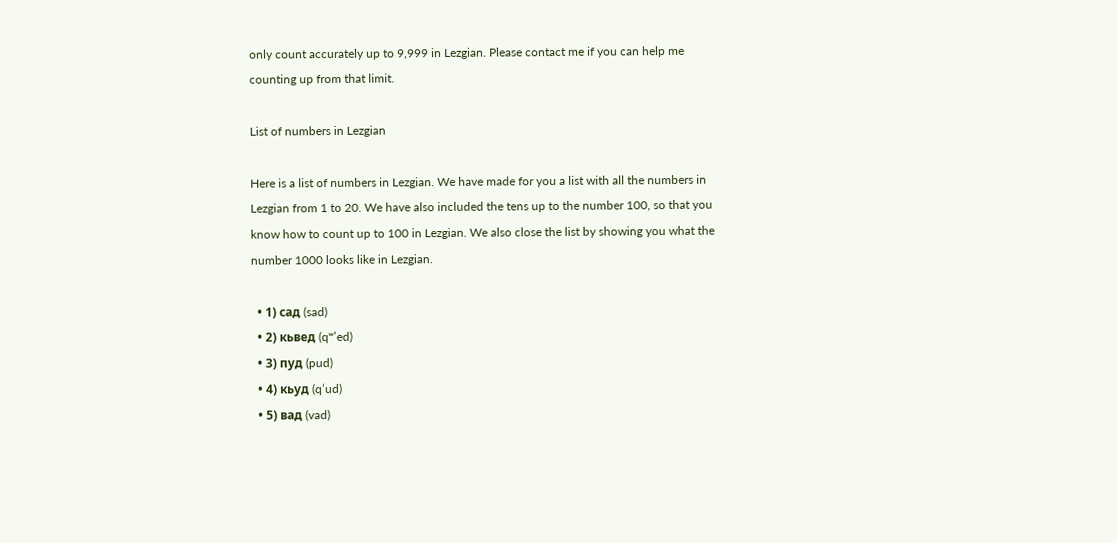only count accurately up to 9,999 in Lezgian. Please contact me if you can help me counting up from that limit.

List of numbers in Lezgian

Here is a list of numbers in Lezgian. We have made for you a list with all the numbers in Lezgian from 1 to 20. We have also included the tens up to the number 100, so that you know how to count up to 100 in Lezgian. We also close the list by showing you what the number 1000 looks like in Lezgian.

  • 1) сад (sad)
  • 2) кьвед (qʷ’ed)
  • 3) пуд (pud)
  • 4) кьуд (q’ud)
  • 5) вад (vad)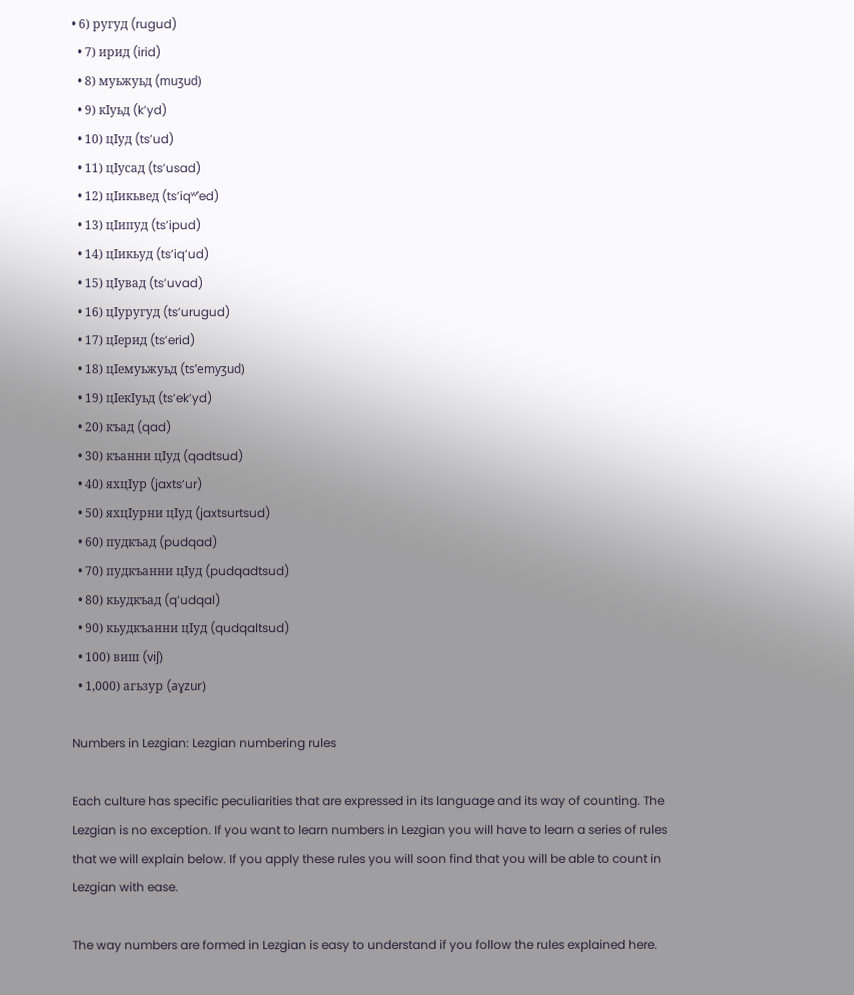• 6) ругуд (rugud)
  • 7) ирид (irid)
  • 8) муьжуьд (muʒud)
  • 9) кIуьд (k’yd)
  • 10) цIуд (ts’ud)
  • 11) цIусад (ts’usad)
  • 12) цIикьвед (ts’iqʷ’ed)
  • 13) цIипуд (ts’ipud)
  • 14) цIикьуд (ts’iq’ud)
  • 15) цIувад (ts’uvad)
  • 16) цIуругуд (ts’urugud)
  • 17) цIерид (ts’erid)
  • 18) цIемуьжуьд (ts’emyʒud)
  • 19) цIекIуьд (ts’ek’yd)
  • 20) къад (qad)
  • 30) къанни цIуд (qadtsud)
  • 40) яхцIур (jaxts’ur)
  • 50) яхцIурни цIуд (jaxtsurtsud)
  • 60) пудкъад (pudqad)
  • 70) пудкъанни цIуд (pudqadtsud)
  • 80) кьудкъад (q’udqal)
  • 90) кьудкъанни цIуд (qudqaltsud)
  • 100) виш (viʃ)
  • 1,000) агьзур (aɣzur)

Numbers in Lezgian: Lezgian numbering rules

Each culture has specific peculiarities that are expressed in its language and its way of counting. The Lezgian is no exception. If you want to learn numbers in Lezgian you will have to learn a series of rules that we will explain below. If you apply these rules you will soon find that you will be able to count in Lezgian with ease.

The way numbers are formed in Lezgian is easy to understand if you follow the rules explained here.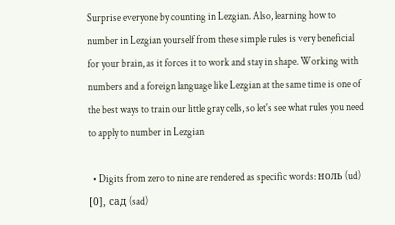Surprise everyone by counting in Lezgian. Also, learning how to number in Lezgian yourself from these simple rules is very beneficial for your brain, as it forces it to work and stay in shape. Working with numbers and a foreign language like Lezgian at the same time is one of the best ways to train our little gray cells, so let's see what rules you need to apply to number in Lezgian

  • Digits from zero to nine are rendered as specific words: ноль (ud) [0], сад (sad)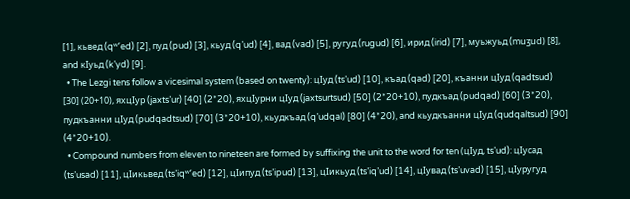[1], кьвед (qʷ’ed) [2], пуд (pud) [3], кьуд (q’ud) [4], вад (vad) [5], ругуд (rugud) [6], ирид (irid) [7], муьжуьд (muʒud) [8], and кIуьд (k’yd) [9].
  • The Lezgi tens follow a vicesimal system (based on twenty): цIуд (ts’ud) [10], къад (qad) [20], къанни цIуд (qadtsud) [30] (20+10), яхцIур (jaxts’ur) [40] (2*20), яхцIурни цIуд (jaxtsurtsud) [50] (2*20+10), пудкъад (pudqad) [60] (3*20), пудкъанни цIуд (pudqadtsud) [70] (3*20+10), кьудкъад (q’udqal) [80] (4*20), and кьудкъанни цIуд (qudqaltsud) [90] (4*20+10).
  • Compound numbers from eleven to nineteen are formed by suffixing the unit to the word for ten (цIуд, ts’ud): цIусад (ts’usad) [11], цIикьвед (ts’iqʷ’ed) [12], цIипуд (ts’ipud) [13], цIикьуд (ts’iq’ud) [14], цIувад (ts’uvad) [15], цIуругуд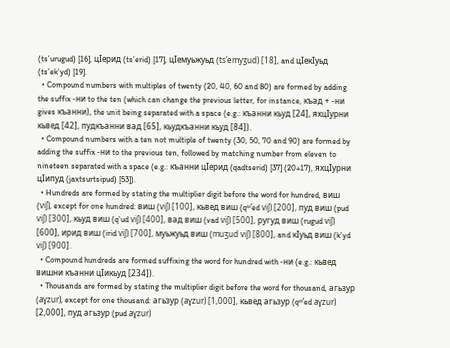(ts’urugud) [16], цIерид (ts’erid) [17], цIемуьжуьд (ts’emyʒud) [18], and цIекIуьд (ts’ek’yd) [19].
  • Compound numbers with multiples of twenty (20, 40, 60 and 80) are formed by adding the suffix -ни to the ten (which can change the previous letter, for instance, къад + -ни gives къанни), the unit being separated with a space (e.g.: къанни кьуд [24], яхцIурни кьвед [42], пудкъанни вад [65], кьудкъанни кьуд [84]).
  • Compound numbers with a ten not multiple of twenty (30, 50, 70 and 90) are formed by adding the suffix -ни to the previous ten, followed by matching number from eleven to nineteen separated with a space (e.g.: къанни цIерид (qadtserid) [37] (20+17), яхцIурни цIипуд (jaxtsurtsipud) [53]).
  • Hundreds are formed by stating the multiplier digit before the word for hundred, виш (viʃ), except for one hundred: виш (viʃ) [100], кьвед виш (qʷ’ed viʃ) [200], пуд виш (pud viʃ) [300], кьуд виш (q’ud viʃ) [400], вад виш (vad viʃ) [500], ругуд виш (rugud viʃ) [600], ирид виш (irid viʃ) [700], муьжуьд виш (muʒud viʃ) [800], and кIуьд виш (k’yd viʃ) [900].
  • Compound hundreds are formed suffixing the word for hundred with -ни (e.g.: кьвед вишни къанни цIикьуд [234]).
  • Thousands are formed by stating the multiplier digit before the word for thousand, агьзур (aɣzur), except for one thousand: агьзур (aɣzur) [1,000], кьвед агьзур (qʷ’ed aɣzur) [2,000], пуд агьзур (pud aɣzur)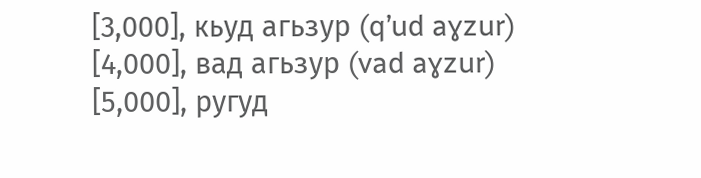[3,000], кьуд агьзур (q’ud aɣzur) [4,000], вад агьзур (vad aɣzur) [5,000], ругуд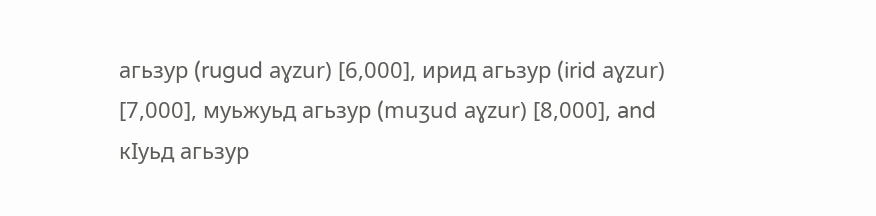агьзур (rugud aɣzur) [6,000], ирид агьзур (irid aɣzur) [7,000], муьжуьд агьзур (muʒud aɣzur) [8,000], and кIуьд агьзур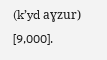(k’yd aɣzur) [9,000].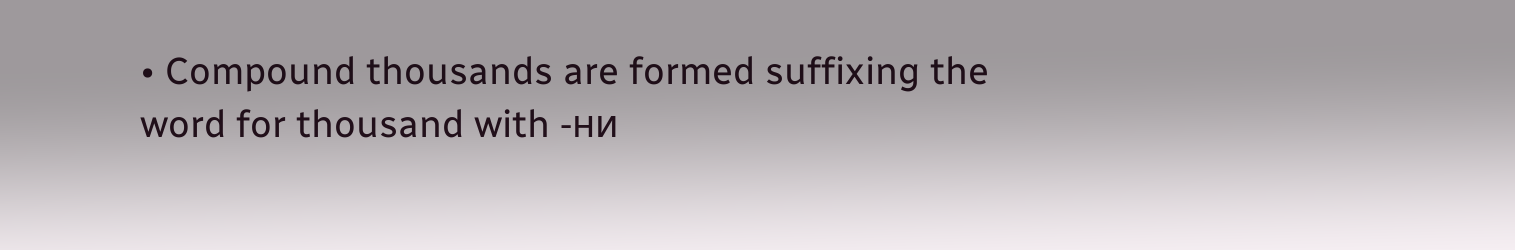• Compound thousands are formed suffixing the word for thousand with -ни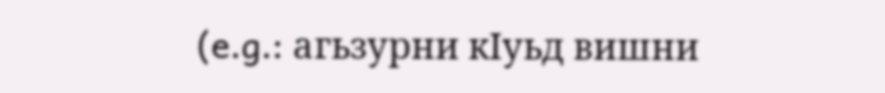(e.g.: агьзурни кIуьд вишни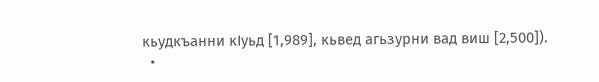кьудкъанни кIуьд [1,989], кьвед агьзурни вад виш [2,500]).
  •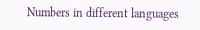Numbers in different languages